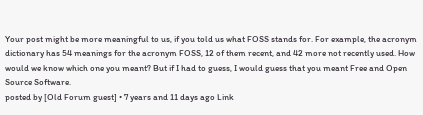Your post might be more meaningful to us, if you told us what FOSS stands for. For example, the acronym dictionary has 54 meanings for the acronym FOSS, 12 of them recent, and 42 more not recently used. How would we know which one you meant? But if I had to guess, I would guess that you meant Free and Open Source Software.
posted by [Old Forum guest] • 7 years and 11 days ago Link